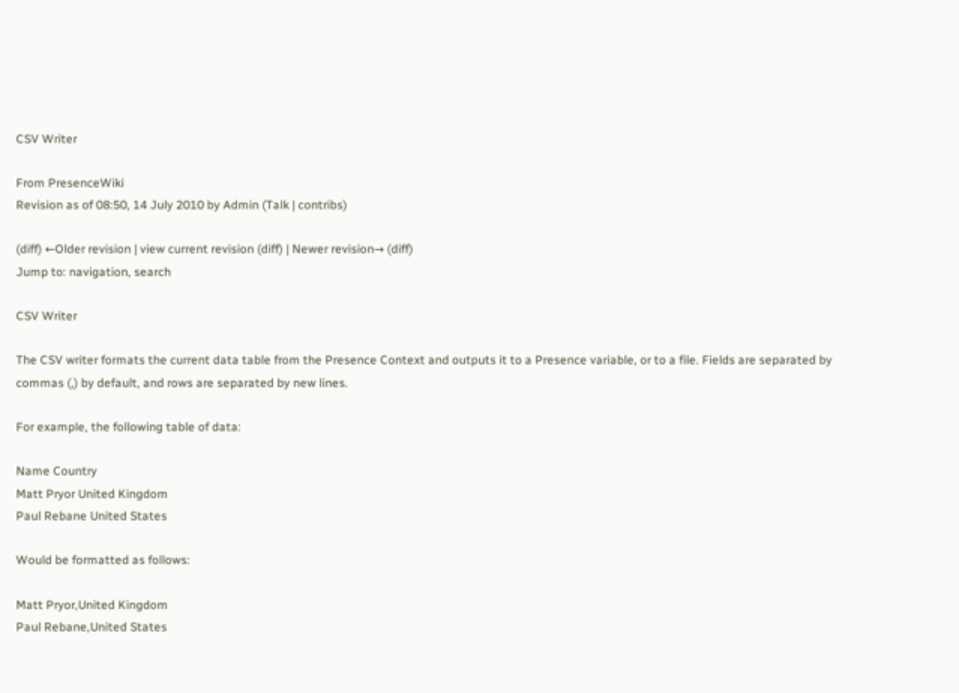CSV Writer

From PresenceWiki
Revision as of 08:50, 14 July 2010 by Admin (Talk | contribs)

(diff) ←Older revision | view current revision (diff) | Newer revision→ (diff)
Jump to: navigation, search

CSV Writer

The CSV writer formats the current data table from the Presence Context and outputs it to a Presence variable, or to a file. Fields are separated by commas (,) by default, and rows are separated by new lines.

For example, the following table of data:

Name Country
Matt Pryor United Kingdom
Paul Rebane United States

Would be formatted as follows:

Matt Pryor,United Kingdom
Paul Rebane,United States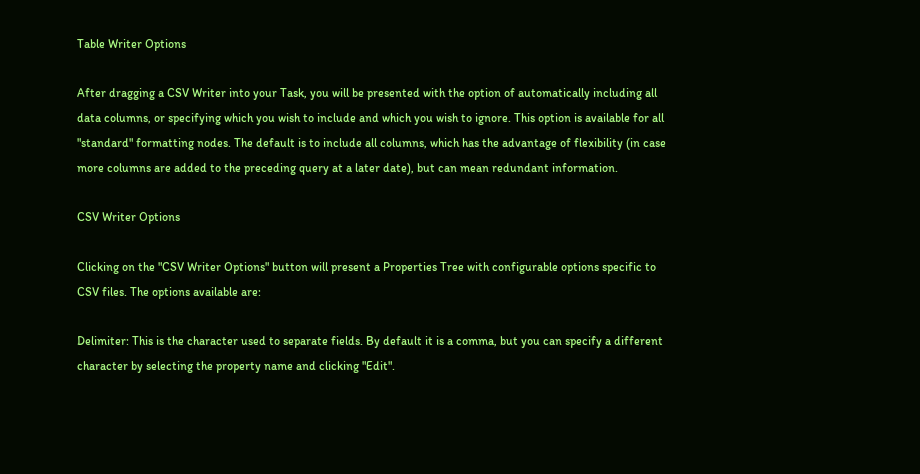Table Writer Options

After dragging a CSV Writer into your Task, you will be presented with the option of automatically including all data columns, or specifying which you wish to include and which you wish to ignore. This option is available for all "standard" formatting nodes. The default is to include all columns, which has the advantage of flexibility (in case more columns are added to the preceding query at a later date), but can mean redundant information.

CSV Writer Options

Clicking on the "CSV Writer Options" button will present a Properties Tree with configurable options specific to CSV files. The options available are:

Delimiter: This is the character used to separate fields. By default it is a comma, but you can specify a different character by selecting the property name and clicking "Edit".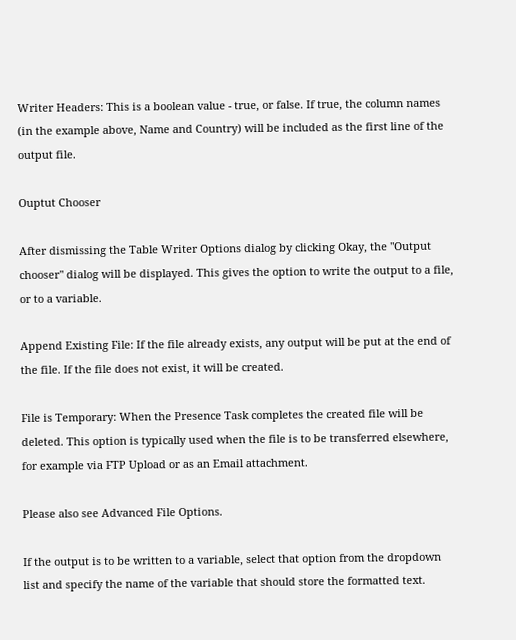Writer Headers: This is a boolean value - true, or false. If true, the column names (in the example above, Name and Country) will be included as the first line of the output file.

Ouptut Chooser

After dismissing the Table Writer Options dialog by clicking Okay, the "Output chooser" dialog will be displayed. This gives the option to write the output to a file, or to a variable.

Append Existing File: If the file already exists, any output will be put at the end of the file. If the file does not exist, it will be created.

File is Temporary: When the Presence Task completes the created file will be deleted. This option is typically used when the file is to be transferred elsewhere, for example via FTP Upload or as an Email attachment.

Please also see Advanced File Options.

If the output is to be written to a variable, select that option from the dropdown list and specify the name of the variable that should store the formatted text.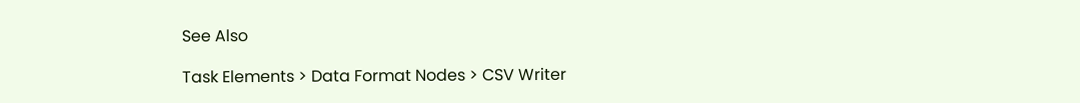See Also

Task Elements > Data Format Nodes > CSV Writer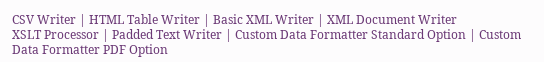CSV Writer | HTML Table Writer | Basic XML Writer | XML Document Writer
XSLT Processor | Padded Text Writer | Custom Data Formatter Standard Option | Custom Data Formatter PDF Option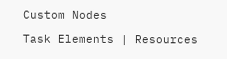Custom Nodes

Task Elements | Resources